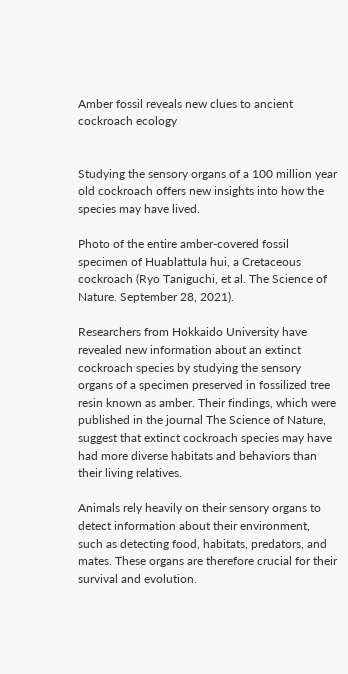Amber fossil reveals new clues to ancient cockroach ecology


Studying the sensory organs of a 100 million year old cockroach offers new insights into how the species may have lived.

Photo of the entire amber-covered fossil specimen of Huablattula hui, a Cretaceous cockroach (Ryo Taniguchi, et al. The Science of Nature. September 28, 2021).

Researchers from Hokkaido University have revealed new information about an extinct cockroach species by studying the sensory organs of a specimen preserved in fossilized tree resin known as amber. Their findings, which were published in the journal The Science of Nature, suggest that extinct cockroach species may have had more diverse habitats and behaviors than their living relatives.

Animals rely heavily on their sensory organs to detect information about their environment, such as detecting food, habitats, predators, and mates. These organs are therefore crucial for their survival and evolution.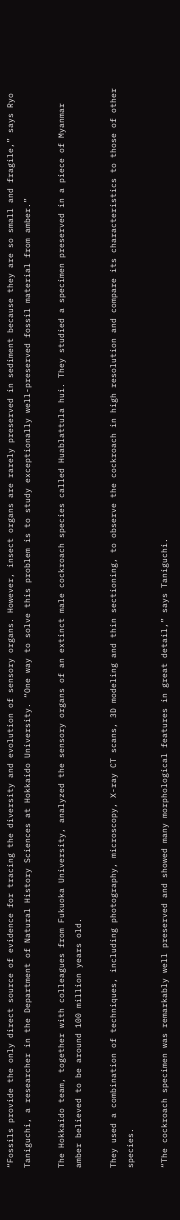“Fossils provide the only direct source of evidence for tracing the diversity and evolution of sensory organs. However, insect organs are rarely preserved in sediment because they are so small and fragile,” says Ryo Taniguchi, a researcher in the Department of Natural History Sciences at Hokkaido University. “One way to solve this problem is to study exceptionally well-preserved fossil material from amber.”

The Hokkaido team, together with colleagues from Fukuoka University, analyzed the sensory organs of an extinct male cockroach species called Huablattula hui. They studied a specimen preserved in a piece of Myanmar amber believed to be around 100 million years old.

They used a combination of techniques, including photography, microscopy, X-ray CT scans, 3D modeling and thin sectioning, to observe the cockroach in high resolution and compare its characteristics to those of other species.

“The cockroach specimen was remarkably well preserved and showed many morphological features in great detail,” says Taniguchi.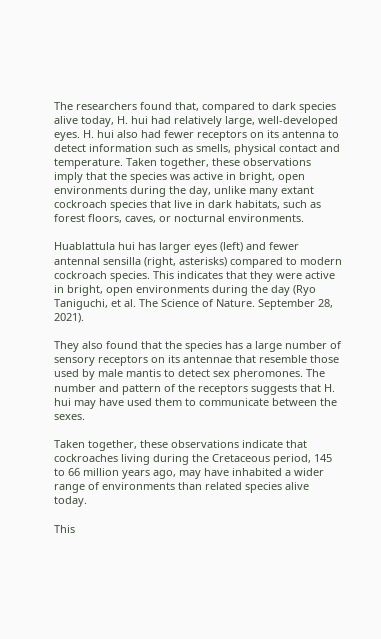The researchers found that, compared to dark species alive today, H. hui had relatively large, well-developed eyes. H. hui also had fewer receptors on its antenna to detect information such as smells, physical contact and temperature. Taken together, these observations imply that the species was active in bright, open environments during the day, unlike many extant cockroach species that live in dark habitats, such as forest floors, caves, or nocturnal environments.

Huablattula hui has larger eyes (left) and fewer antennal sensilla (right, asterisks) compared to modern cockroach species. This indicates that they were active in bright, open environments during the day (Ryo Taniguchi, et al. The Science of Nature. September 28, 2021).

They also found that the species has a large number of sensory receptors on its antennae that resemble those used by male mantis to detect sex pheromones. The number and pattern of the receptors suggests that H. hui may have used them to communicate between the sexes.

Taken together, these observations indicate that cockroaches living during the Cretaceous period, 145 to 66 million years ago, may have inhabited a wider range of environments than related species alive today.

This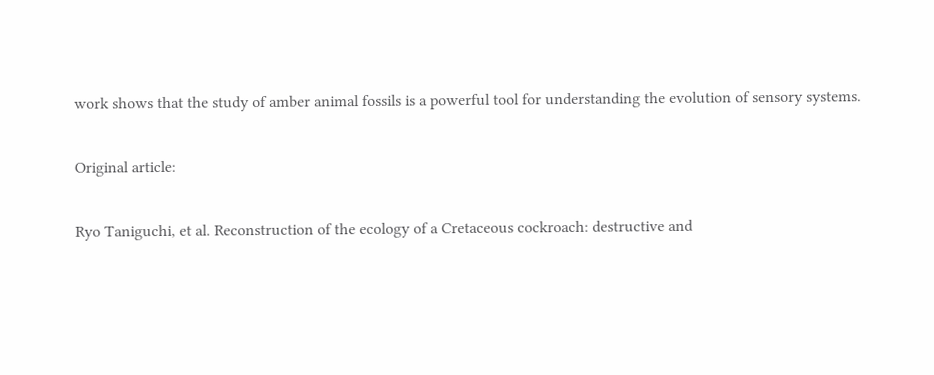work shows that the study of amber animal fossils is a powerful tool for understanding the evolution of sensory systems.

Original article:

Ryo Taniguchi, et al. Reconstruction of the ecology of a Cretaceous cockroach: destructive and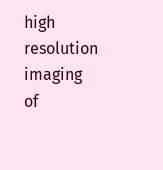high resolution imaging of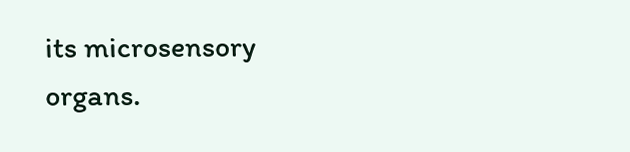its microsensory organs.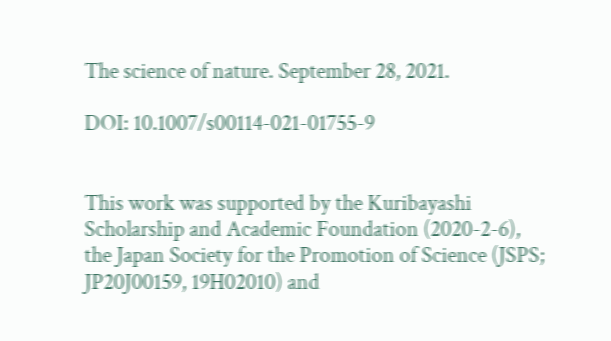The science of nature. September 28, 2021.

DOI: 10.1007/s00114-021-01755-9


This work was supported by the Kuribayashi Scholarship and Academic Foundation (2020-2-6), the Japan Society for the Promotion of Science (JSPS; JP20J00159, 19H02010) and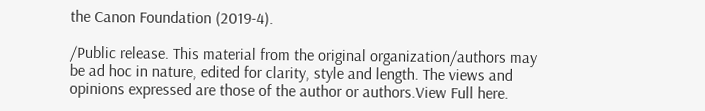the Canon Foundation (2019-4).

/Public release. This material from the original organization/authors may be ad hoc in nature, edited for clarity, style and length. The views and opinions expressed are those of the author or authors.View Full here.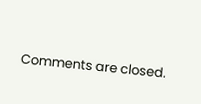Comments are closed.